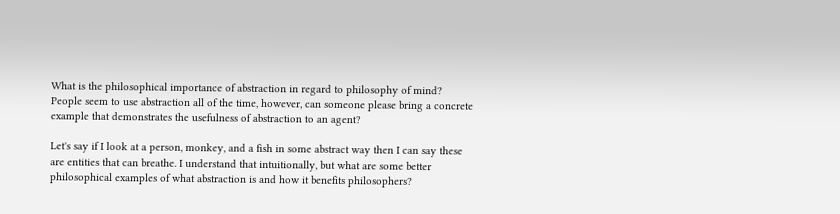What is the philosophical importance of abstraction in regard to philosophy of mind? People seem to use abstraction all of the time, however, can someone please bring a concrete example that demonstrates the usefulness of abstraction to an agent?

Let's say if I look at a person, monkey, and a fish in some abstract way then I can say these are entities that can breathe. I understand that intuitionally, but what are some better philosophical examples of what abstraction is and how it benefits philosophers?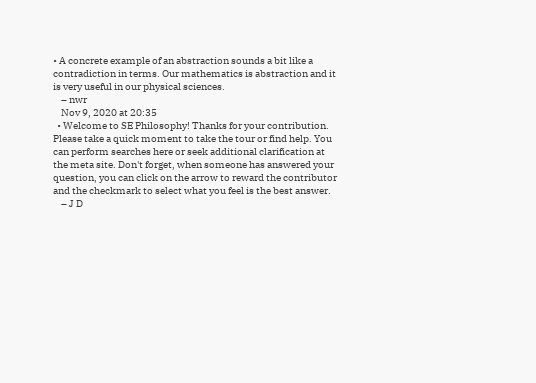• A concrete example of an abstraction sounds a bit like a contradiction in terms. Our mathematics is abstraction and it is very useful in our physical sciences.
    – nwr
    Nov 9, 2020 at 20:35
  • Welcome to SE Philosophy! Thanks for your contribution. Please take a quick moment to take the tour or find help. You can perform searches here or seek additional clarification at the meta site. Don't forget, when someone has answered your question, you can click on the arrow to reward the contributor and the checkmark to select what you feel is the best answer.
    – J D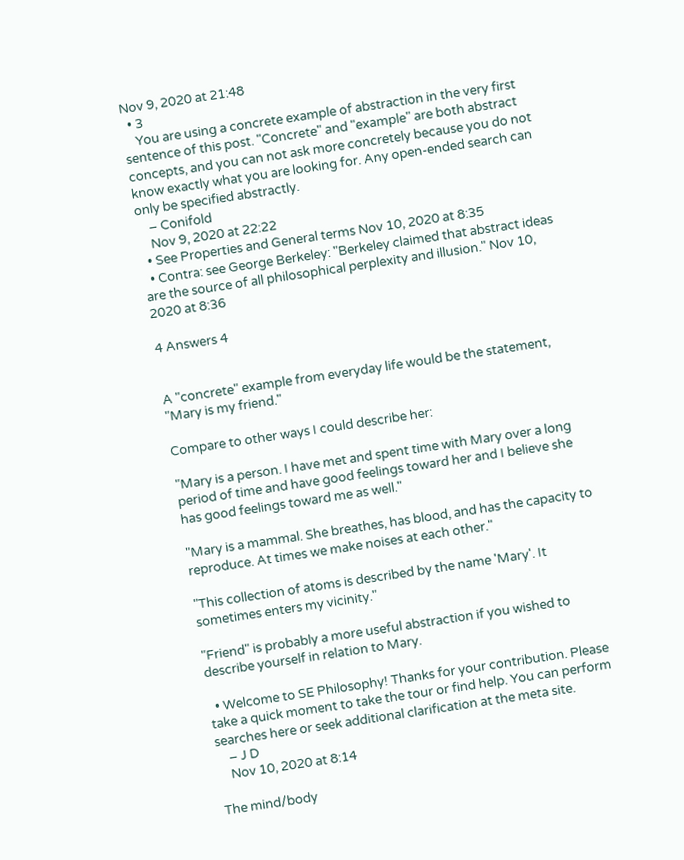Nov 9, 2020 at 21:48
  • 3
    You are using a concrete example of abstraction in the very first sentence of this post. "Concrete" and "example" are both abstract concepts, and you can not ask more concretely because you do not know exactly what you are looking for. Any open-ended search can only be specified abstractly.
    – Conifold
    Nov 9, 2020 at 22:22
  • See Properties and General terms Nov 10, 2020 at 8:35
  • Contra: see George Berkeley: "Berkeley claimed that abstract ideas are the source of all philosophical perplexity and illusion." Nov 10, 2020 at 8:36

4 Answers 4


A "concrete" example from everyday life would be the statement, "Mary is my friend."

Compare to other ways I could describe her:

"Mary is a person. I have met and spent time with Mary over a long period of time and have good feelings toward her and I believe she has good feelings toward me as well."

"Mary is a mammal. She breathes, has blood, and has the capacity to reproduce. At times we make noises at each other."

"This collection of atoms is described by the name 'Mary'. It sometimes enters my vicinity."

"Friend" is probably a more useful abstraction if you wished to describe yourself in relation to Mary.

  • Welcome to SE Philosophy! Thanks for your contribution. Please take a quick moment to take the tour or find help. You can perform searches here or seek additional clarification at the meta site.
    – J D
    Nov 10, 2020 at 8:14

The mind/body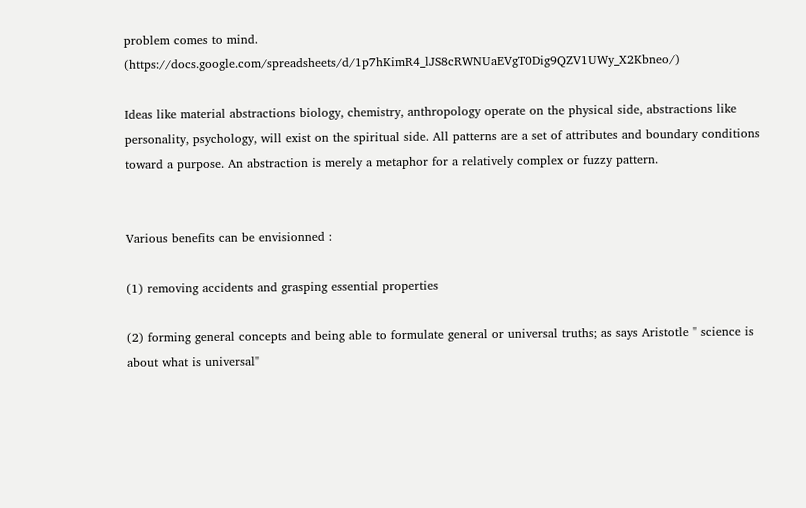problem comes to mind. (https://docs.google.com/spreadsheets/d/1p7hKimR4_lJS8cRWNUaEVgT0Dig9QZV1UWy_X2Kbneo/)

Ideas like material abstractions biology, chemistry, anthropology operate on the physical side, abstractions like personality, psychology, will exist on the spiritual side. All patterns are a set of attributes and boundary conditions toward a purpose. An abstraction is merely a metaphor for a relatively complex or fuzzy pattern.


Various benefits can be envisionned :

(1) removing accidents and grasping essential properties

(2) forming general concepts and being able to formulate general or universal truths; as says Aristotle " science is about what is universal"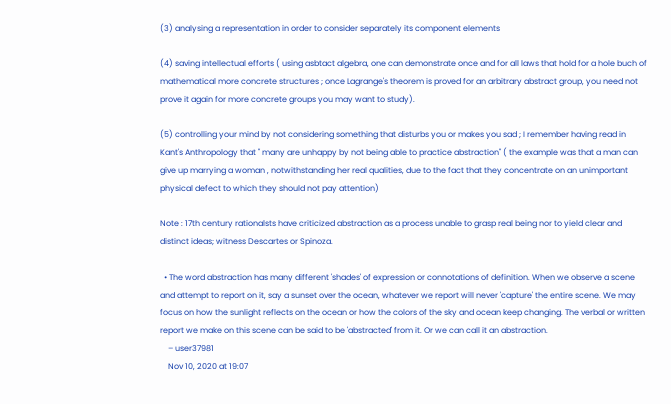(3) analysing a representation in order to consider separately its component elements

(4) saving intellectual efforts ( using asbtact algebra, one can demonstrate once and for all laws that hold for a hole buch of mathematical more concrete structures ; once Lagrange's theorem is proved for an arbitrary abstract group, you need not prove it again for more concrete groups you may want to study).

(5) controlling your mind by not considering something that disturbs you or makes you sad ; I remember having read in Kant's Anthropology that " many are unhappy by not being able to practice abstraction" ( the example was that a man can give up marrying a woman , notwithstanding her real qualities, due to the fact that they concentrate on an unimportant physical defect to which they should not pay attention)

Note : 17th century rationalsts have criticized abstraction as a process unable to grasp real being nor to yield clear and distinct ideas; witness Descartes or Spinoza.

  • The word abstraction has many different 'shades' of expression or connotations of definition. When we observe a scene and attempt to report on it, say a sunset over the ocean, whatever we report will never 'capture' the entire scene. We may focus on how the sunlight reflects on the ocean or how the colors of the sky and ocean keep changing. The verbal or written report we make on this scene can be said to be 'abstracted' from it. Or we can call it an abstraction.
    – user37981
    Nov 10, 2020 at 19:07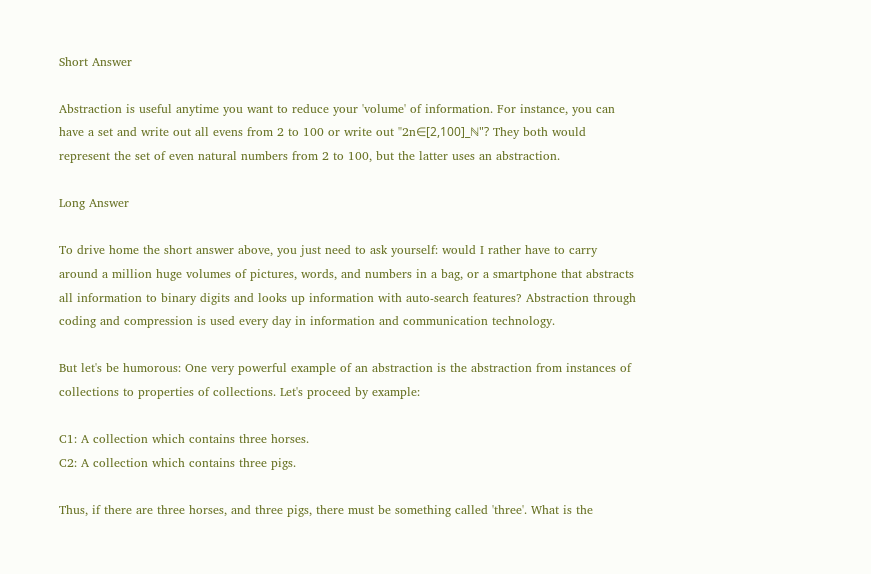Short Answer

Abstraction is useful anytime you want to reduce your 'volume' of information. For instance, you can have a set and write out all evens from 2 to 100 or write out "2n∈[2,100]_ℕ"? They both would represent the set of even natural numbers from 2 to 100, but the latter uses an abstraction.

Long Answer

To drive home the short answer above, you just need to ask yourself: would I rather have to carry around a million huge volumes of pictures, words, and numbers in a bag, or a smartphone that abstracts all information to binary digits and looks up information with auto-search features? Abstraction through coding and compression is used every day in information and communication technology.

But let's be humorous: One very powerful example of an abstraction is the abstraction from instances of collections to properties of collections. Let's proceed by example:

C1: A collection which contains three horses.
C2: A collection which contains three pigs.

Thus, if there are three horses, and three pigs, there must be something called 'three'. What is the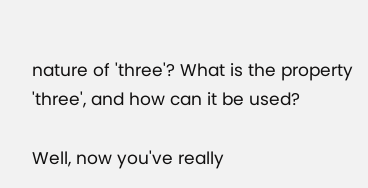nature of 'three'? What is the property 'three', and how can it be used?

Well, now you've really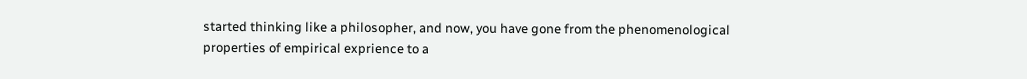started thinking like a philosopher, and now, you have gone from the phenomenological properties of empirical exprience to a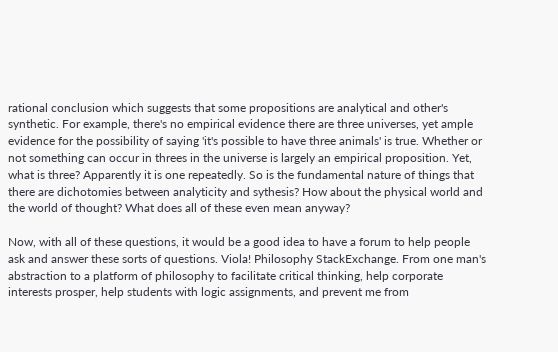rational conclusion which suggests that some propositions are analytical and other's synthetic. For example, there's no empirical evidence there are three universes, yet ample evidence for the possibility of saying 'it's possible to have three animals' is true. Whether or not something can occur in threes in the universe is largely an empirical proposition. Yet, what is three? Apparently it is one repeatedly. So is the fundamental nature of things that there are dichotomies between analyticity and sythesis? How about the physical world and the world of thought? What does all of these even mean anyway?

Now, with all of these questions, it would be a good idea to have a forum to help people ask and answer these sorts of questions. Viola! Philosophy StackExchange. From one man's abstraction to a platform of philosophy to facilitate critical thinking, help corporate interests prosper, help students with logic assignments, and prevent me from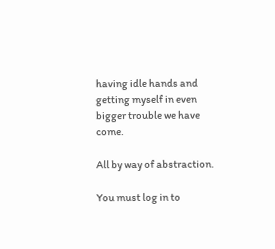having idle hands and getting myself in even bigger trouble we have come.

All by way of abstraction.

You must log in to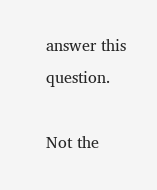answer this question.

Not the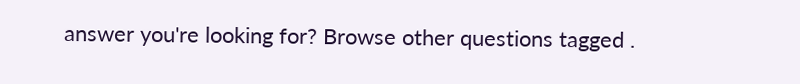answer you're looking for? Browse other questions tagged .